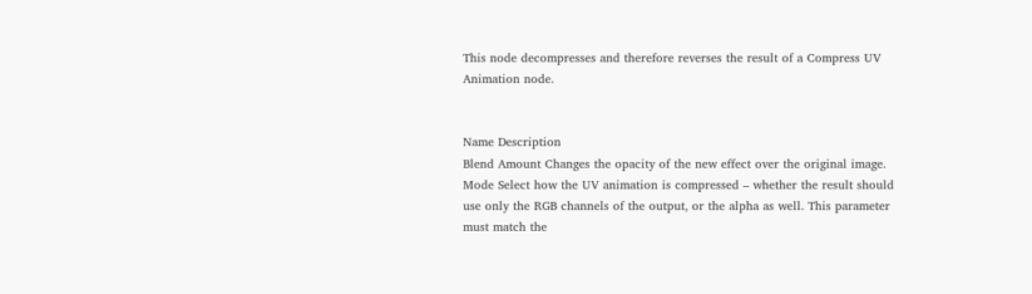This node decompresses and therefore reverses the result of a Compress UV Animation node.


Name Description
Blend Amount Changes the opacity of the new effect over the original image.
Mode Select how the UV animation is compressed – whether the result should use only the RGB channels of the output, or the alpha as well. This parameter must match the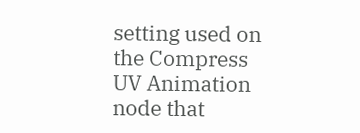setting used on the Compress UV Animation node that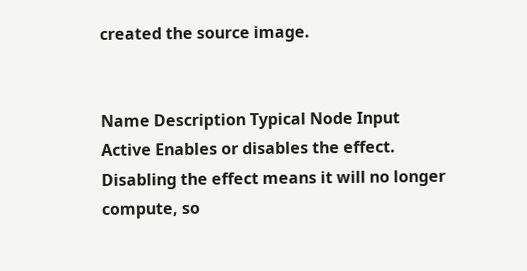created the source image.


Name Description Typical Node Input
Active Enables or disables the effect. Disabling the effect means it will no longer compute, so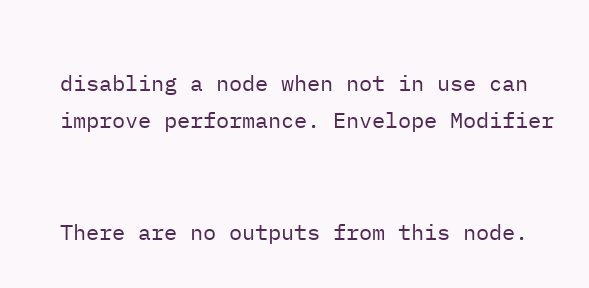disabling a node when not in use can improve performance. Envelope Modifier


There are no outputs from this node.